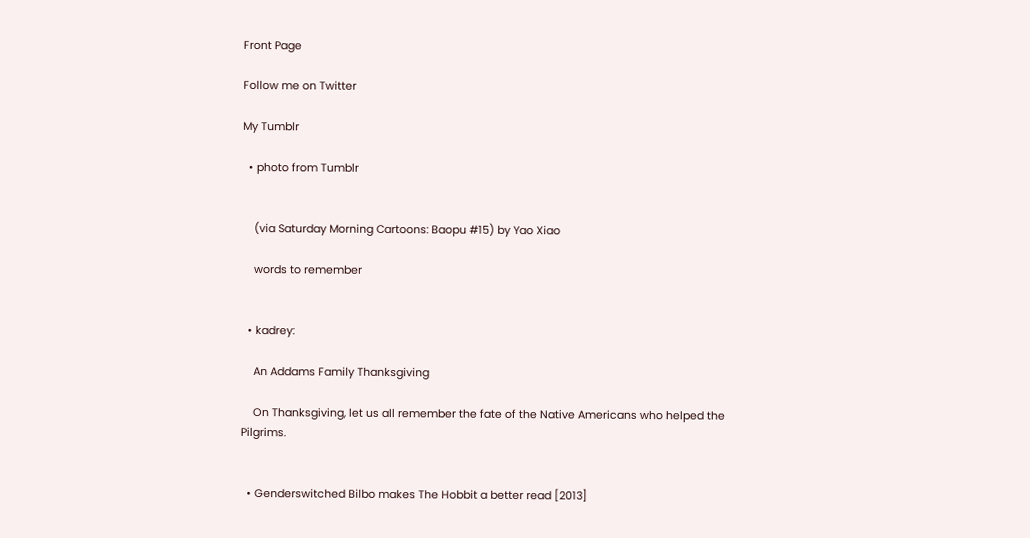Front Page

Follow me on Twitter

My Tumblr

  • photo from Tumblr


    (via Saturday Morning Cartoons: Baopu #15) by Yao Xiao

    words to remember


  • kadrey:

    An Addams Family Thanksgiving

    On Thanksgiving, let us all remember the fate of the Native Americans who helped the Pilgrims.


  • Genderswitched Bilbo makes The Hobbit a better read [2013]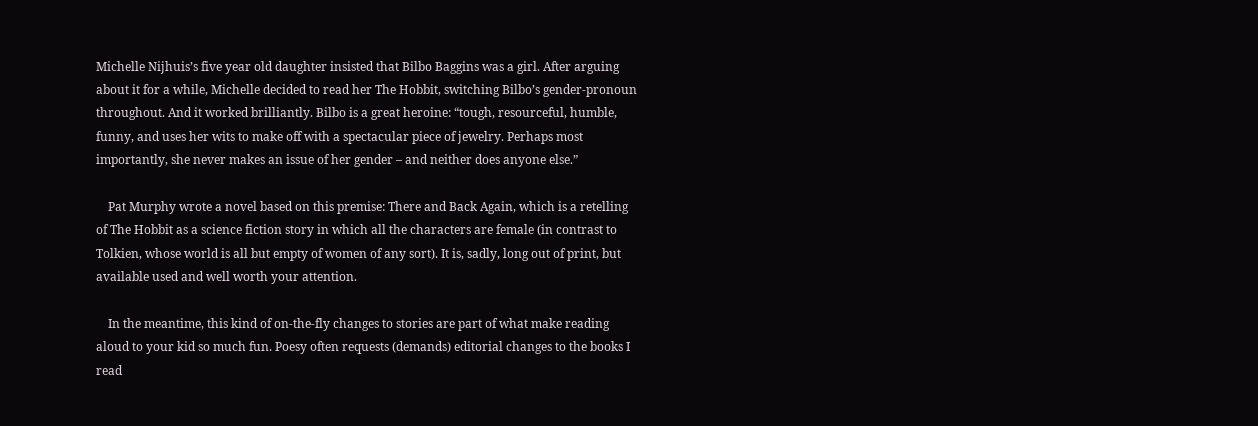Michelle Nijhuis’s five year old daughter insisted that Bilbo Baggins was a girl. After arguing about it for a while, Michelle decided to read her The Hobbit, switching Bilbo’s gender-pronoun throughout. And it worked brilliantly. Bilbo is a great heroine: “tough, resourceful, humble, funny, and uses her wits to make off with a spectacular piece of jewelry. Perhaps most importantly, she never makes an issue of her gender – and neither does anyone else.”

    Pat Murphy wrote a novel based on this premise: There and Back Again, which is a retelling of The Hobbit as a science fiction story in which all the characters are female (in contrast to Tolkien, whose world is all but empty of women of any sort). It is, sadly, long out of print, but available used and well worth your attention.

    In the meantime, this kind of on-the-fly changes to stories are part of what make reading aloud to your kid so much fun. Poesy often requests (demands) editorial changes to the books I read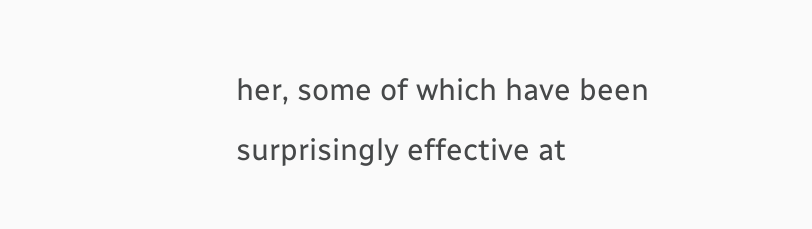her, some of which have been surprisingly effective at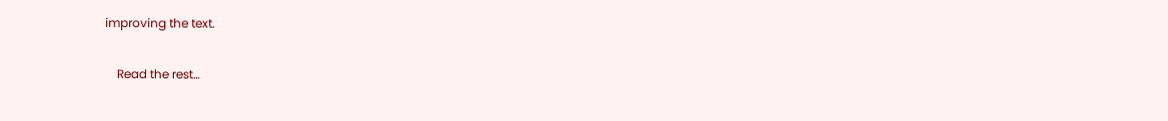improving the text.

    Read the rest…